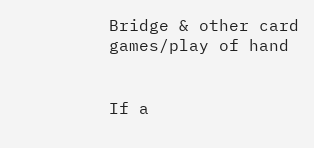Bridge & other card games/play of hand


If a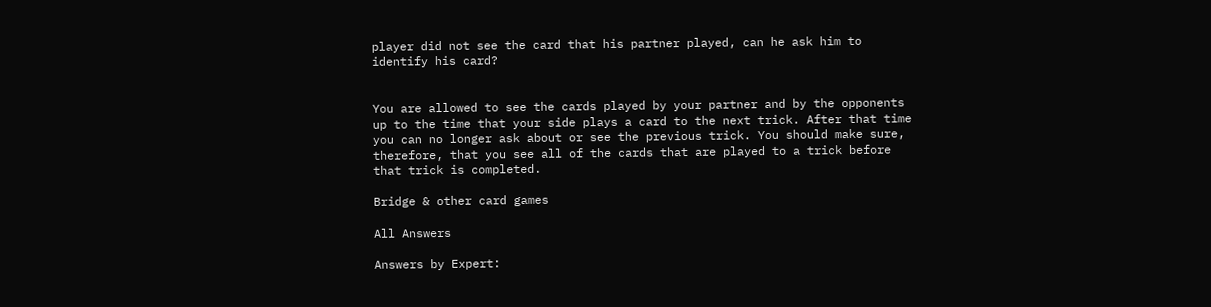player did not see the card that his partner played, can he ask him to identify his card?


You are allowed to see the cards played by your partner and by the opponents up to the time that your side plays a card to the next trick. After that time you can no longer ask about or see the previous trick. You should make sure, therefore, that you see all of the cards that are played to a trick before that trick is completed.

Bridge & other card games

All Answers

Answers by Expert: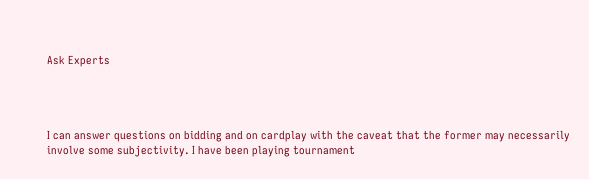Ask Experts




I can answer questions on bidding and on cardplay with the caveat that the former may necessarily involve some subjectivity. I have been playing tournament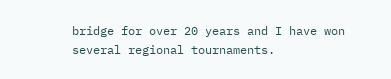bridge for over 20 years and I have won several regional tournaments.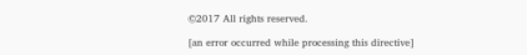©2017 All rights reserved.

[an error occurred while processing this directive]